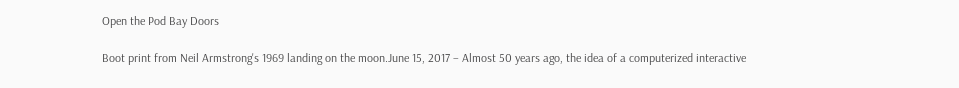Open the Pod Bay Doors

Boot print from Neil Armstrong's 1969 landing on the moon.June 15, 2017 – Almost 50 years ago, the idea of a computerized interactive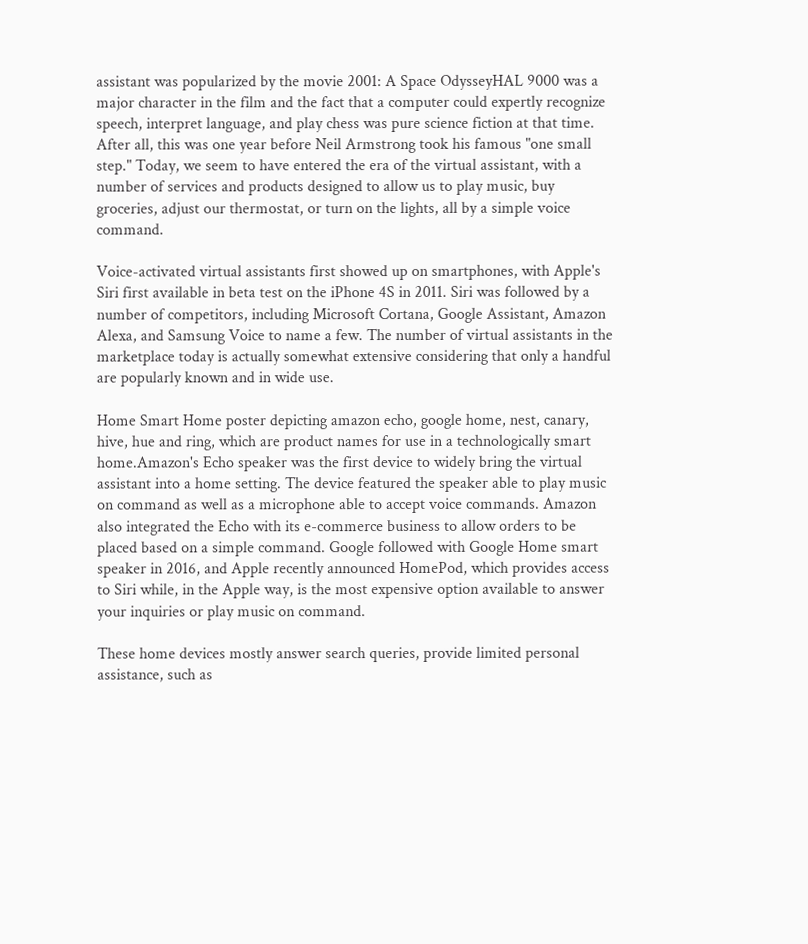assistant was popularized by the movie 2001: A Space OdysseyHAL 9000 was a major character in the film and the fact that a computer could expertly recognize speech, interpret language, and play chess was pure science fiction at that time. After all, this was one year before Neil Armstrong took his famous "one small step." Today, we seem to have entered the era of the virtual assistant, with a number of services and products designed to allow us to play music, buy groceries, adjust our thermostat, or turn on the lights, all by a simple voice command.

Voice-activated virtual assistants first showed up on smartphones, with Apple's Siri first available in beta test on the iPhone 4S in 2011. Siri was followed by a number of competitors, including Microsoft Cortana, Google Assistant, Amazon Alexa, and Samsung Voice to name a few. The number of virtual assistants in the marketplace today is actually somewhat extensive considering that only a handful are popularly known and in wide use.

Home Smart Home poster depicting amazon echo, google home, nest, canary, hive, hue and ring, which are product names for use in a technologically smart home.Amazon's Echo speaker was the first device to widely bring the virtual assistant into a home setting. The device featured the speaker able to play music on command as well as a microphone able to accept voice commands. Amazon also integrated the Echo with its e-commerce business to allow orders to be placed based on a simple command. Google followed with Google Home smart speaker in 2016, and Apple recently announced HomePod, which provides access to Siri while, in the Apple way, is the most expensive option available to answer your inquiries or play music on command.

These home devices mostly answer search queries, provide limited personal assistance, such as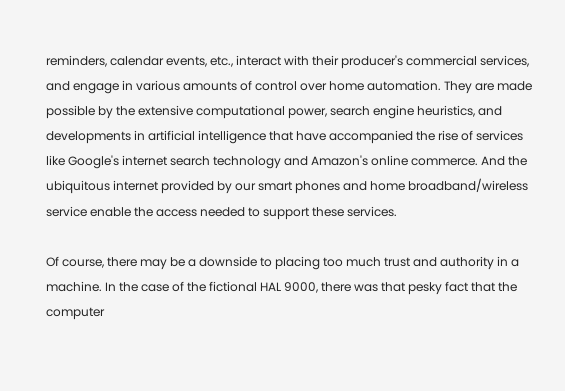reminders, calendar events, etc., interact with their producer's commercial services, and engage in various amounts of control over home automation. They are made possible by the extensive computational power, search engine heuristics, and developments in artificial intelligence that have accompanied the rise of services like Google's internet search technology and Amazon's online commerce. And the ubiquitous internet provided by our smart phones and home broadband/wireless service enable the access needed to support these services.

Of course, there may be a downside to placing too much trust and authority in a machine. In the case of the fictional HAL 9000, there was that pesky fact that the computer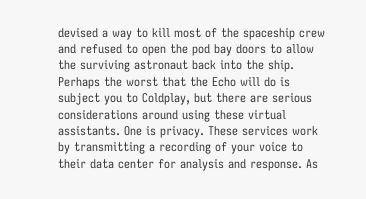devised a way to kill most of the spaceship crew and refused to open the pod bay doors to allow the surviving astronaut back into the ship. Perhaps the worst that the Echo will do is subject you to Coldplay, but there are serious considerations around using these virtual assistants. One is privacy. These services work by transmitting a recording of your voice to their data center for analysis and response. As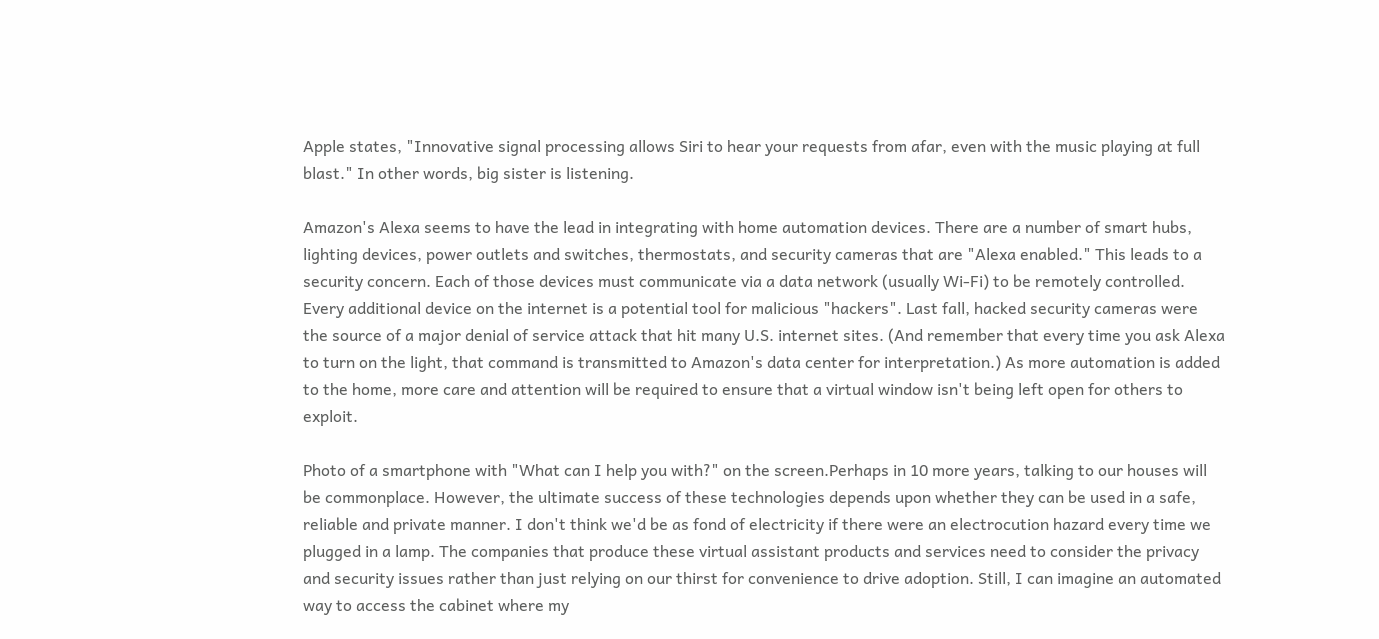Apple states, "Innovative signal processing allows Siri to hear your requests from afar, even with the music playing at full blast." In other words, big sister is listening.

Amazon's Alexa seems to have the lead in integrating with home automation devices. There are a number of smart hubs, lighting devices, power outlets and switches, thermostats, and security cameras that are "Alexa enabled." This leads to a security concern. Each of those devices must communicate via a data network (usually Wi-Fi) to be remotely controlled. Every additional device on the internet is a potential tool for malicious "hackers". Last fall, hacked security cameras were the source of a major denial of service attack that hit many U.S. internet sites. (And remember that every time you ask Alexa to turn on the light, that command is transmitted to Amazon's data center for interpretation.) As more automation is added to the home, more care and attention will be required to ensure that a virtual window isn't being left open for others to exploit.

Photo of a smartphone with "What can I help you with?" on the screen.Perhaps in 10 more years, talking to our houses will be commonplace. However, the ultimate success of these technologies depends upon whether they can be used in a safe, reliable and private manner. I don't think we'd be as fond of electricity if there were an electrocution hazard every time we plugged in a lamp. The companies that produce these virtual assistant products and services need to consider the privacy and security issues rather than just relying on our thirst for convenience to drive adoption. Still, I can imagine an automated way to access the cabinet where my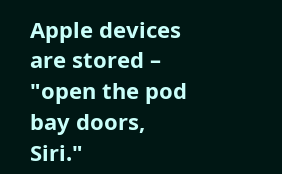Apple devices are stored – "open the pod bay doors, Siri."